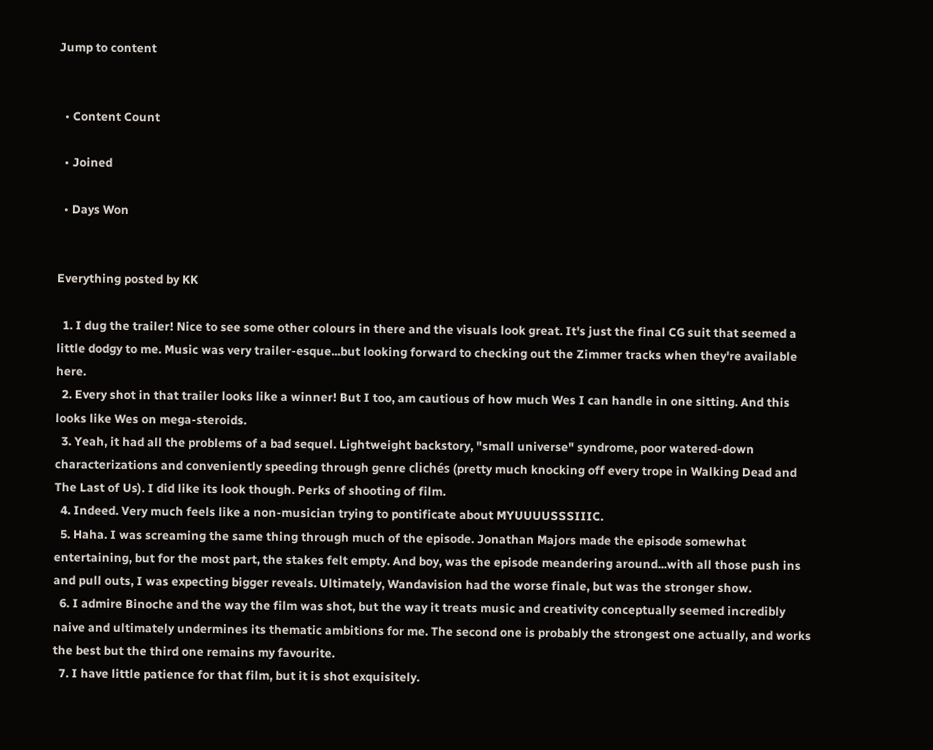Jump to content


  • Content Count

  • Joined

  • Days Won


Everything posted by KK

  1. I dug the trailer! Nice to see some other colours in there and the visuals look great. It's just the final CG suit that seemed a little dodgy to me. Music was very trailer-esque...but looking forward to checking out the Zimmer tracks when they're available here.
  2. Every shot in that trailer looks like a winner! But I too, am cautious of how much Wes I can handle in one sitting. And this looks like Wes on mega-steroids.
  3. Yeah, it had all the problems of a bad sequel. Lightweight backstory, "small universe" syndrome, poor watered-down characterizations and conveniently speeding through genre clichés (pretty much knocking off every trope in Walking Dead and The Last of Us). I did like its look though. Perks of shooting of film.
  4. Indeed. Very much feels like a non-musician trying to pontificate about MYUUUUSSSIIIC.
  5. Haha. I was screaming the same thing through much of the episode. Jonathan Majors made the episode somewhat entertaining, but for the most part, the stakes felt empty. And boy, was the episode meandering around...with all those push ins and pull outs, I was expecting bigger reveals. Ultimately, Wandavision had the worse finale, but was the stronger show.
  6. I admire Binoche and the way the film was shot, but the way it treats music and creativity conceptually seemed incredibly naive and ultimately undermines its thematic ambitions for me. The second one is probably the strongest one actually, and works the best but the third one remains my favourite.
  7. I have little patience for that film, but it is shot exquisitely.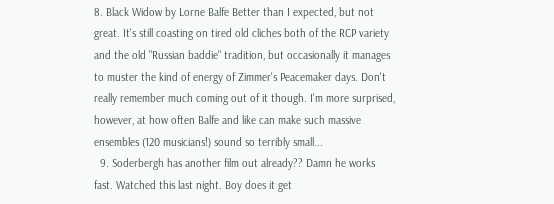8. Black Widow by Lorne Balfe Better than I expected, but not great. It's still coasting on tired old cliches both of the RCP variety and the old "Russian baddie" tradition, but occasionally it manages to muster the kind of energy of Zimmer's Peacemaker days. Don't really remember much coming out of it though. I'm more surprised, however, at how often Balfe and like can make such massive ensembles (120 musicians!) sound so terribly small...
  9. Soderbergh has another film out already?? Damn he works fast. Watched this last night. Boy does it get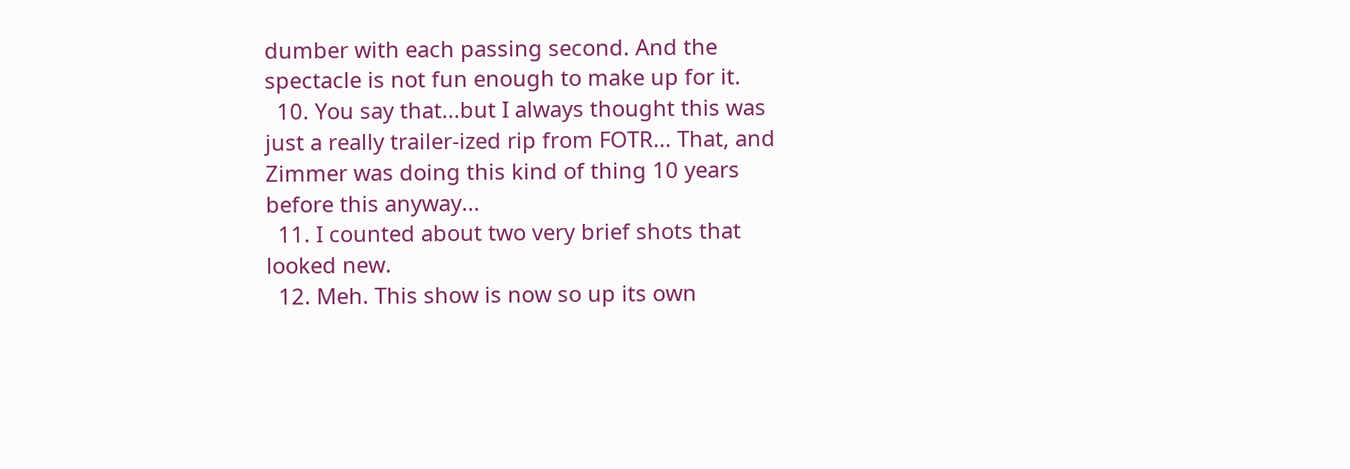dumber with each passing second. And the spectacle is not fun enough to make up for it.
  10. You say that...but I always thought this was just a really trailer-ized rip from FOTR... That, and Zimmer was doing this kind of thing 10 years before this anyway...
  11. I counted about two very brief shots that looked new.
  12. Meh. This show is now so up its own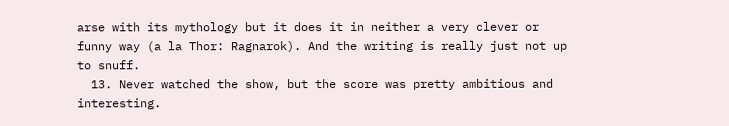arse with its mythology but it does it in neither a very clever or funny way (a la Thor: Ragnarok). And the writing is really just not up to snuff.
  13. Never watched the show, but the score was pretty ambitious and interesting.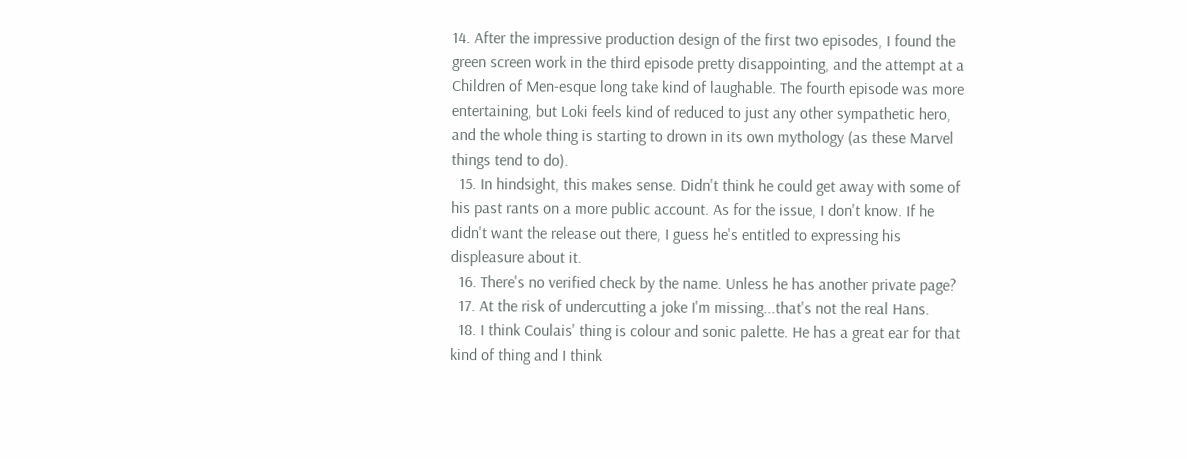14. After the impressive production design of the first two episodes, I found the green screen work in the third episode pretty disappointing, and the attempt at a Children of Men-esque long take kind of laughable. The fourth episode was more entertaining, but Loki feels kind of reduced to just any other sympathetic hero, and the whole thing is starting to drown in its own mythology (as these Marvel things tend to do).
  15. In hindsight, this makes sense. Didn't think he could get away with some of his past rants on a more public account. As for the issue, I don't know. If he didn't want the release out there, I guess he's entitled to expressing his displeasure about it.
  16. There's no verified check by the name. Unless he has another private page?
  17. At the risk of undercutting a joke I'm missing...that's not the real Hans.
  18. I think Coulais' thing is colour and sonic palette. He has a great ear for that kind of thing and I think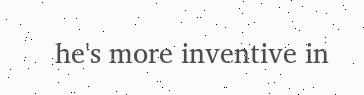he's more inventive in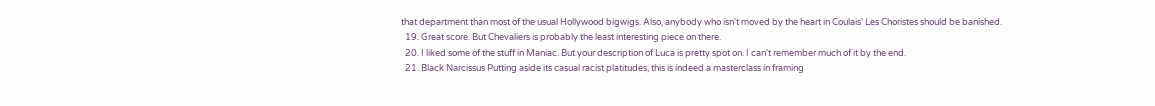that department than most of the usual Hollywood bigwigs. Also, anybody who isn't moved by the heart in Coulais' Les Choristes should be banished.
  19. Great score. But Chevaliers is probably the least interesting piece on there.
  20. I liked some of the stuff in Maniac. But your description of Luca is pretty spot on. I can't remember much of it by the end.
  21. Black Narcissus Putting aside its casual racist platitudes, this is indeed a masterclass in framing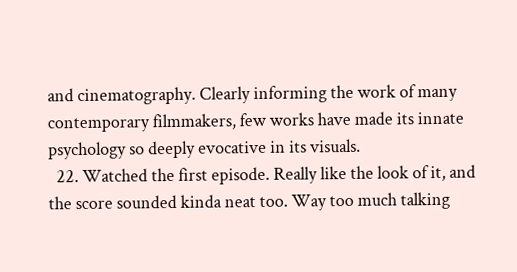and cinematography. Clearly informing the work of many contemporary filmmakers, few works have made its innate psychology so deeply evocative in its visuals.
  22. Watched the first episode. Really like the look of it, and the score sounded kinda neat too. Way too much talking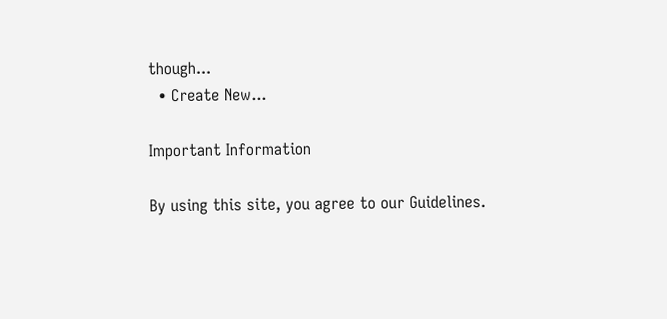though...
  • Create New...

Important Information

By using this site, you agree to our Guidelines.